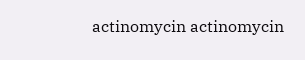actinomycin actinomycin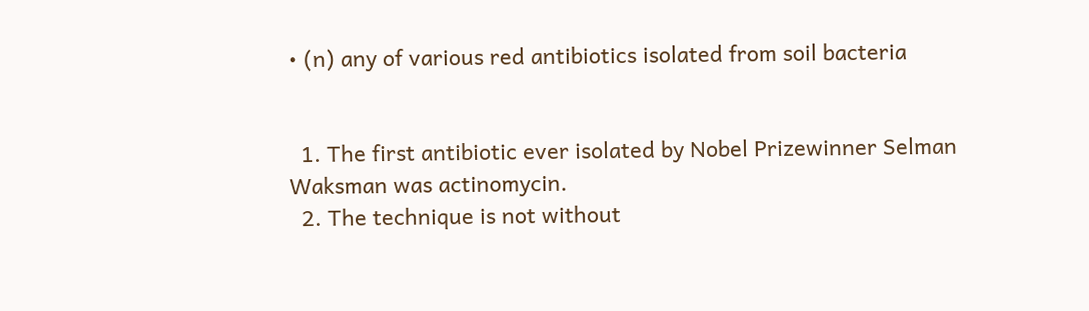• (n) any of various red antibiotics isolated from soil bacteria


  1. The first antibiotic ever isolated by Nobel Prizewinner Selman Waksman was actinomycin.
  2. The technique is not without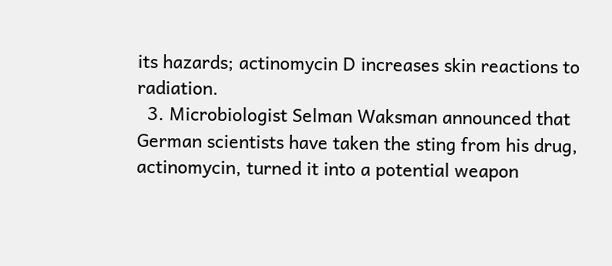its hazards; actinomycin D increases skin reactions to radiation.
  3. Microbiologist Selman Waksman announced that German scientists have taken the sting from his drug, actinomycin, turned it into a potential weapon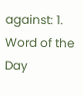against: 1.
Word of the Day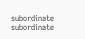subordinate subordinate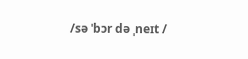/sə ˈbɔr də ˌneɪt /